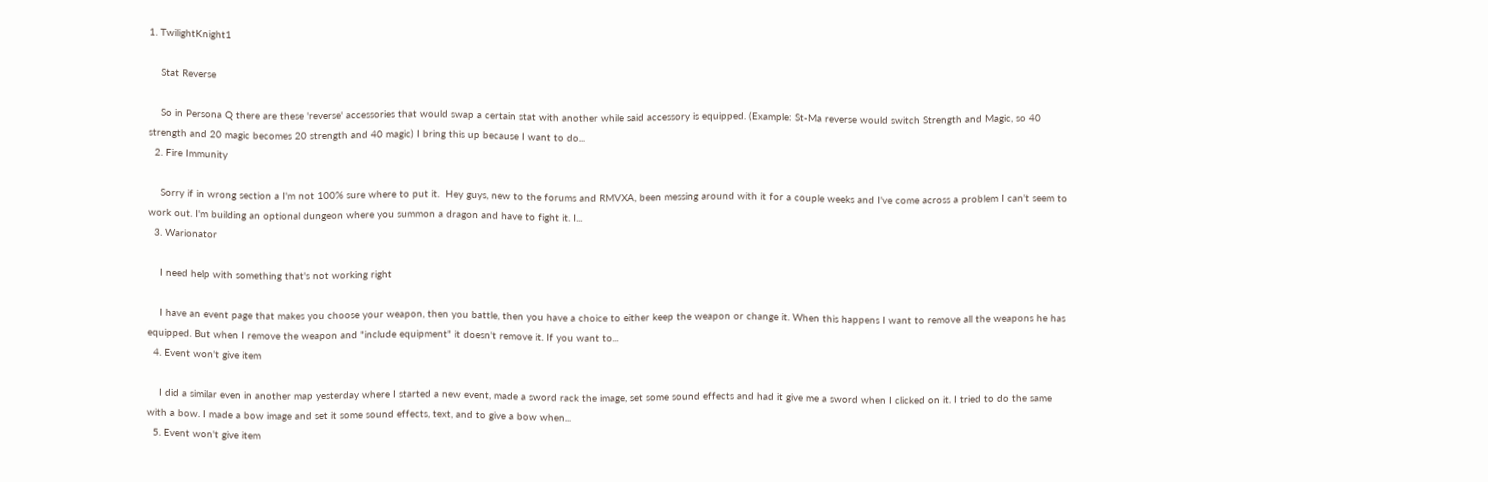1. TwilightKnight1

    Stat Reverse

    So in Persona Q there are these 'reverse' accessories that would swap a certain stat with another while said accessory is equipped. (Example: St-Ma reverse would switch Strength and Magic, so 40 strength and 20 magic becomes 20 strength and 40 magic) I bring this up because I want to do...
  2. Fire Immunity

    Sorry if in wrong section a I'm not 100% sure where to put it.  Hey guys, new to the forums and RMVXA, been messing around with it for a couple weeks and I've come across a problem I can't seem to work out. I'm building an optional dungeon where you summon a dragon and have to fight it. I...
  3. Warionator

    I need help with something that's not working right

    I have an event page that makes you choose your weapon, then you battle, then you have a choice to either keep the weapon or change it. When this happens I want to remove all the weapons he has equipped. But when I remove the weapon and "include equipment" it doesn't remove it. If you want to...
  4. Event won't give item

    I did a similar even in another map yesterday where I started a new event, made a sword rack the image, set some sound effects and had it give me a sword when I clicked on it. I tried to do the same with a bow. I made a bow image and set it some sound effects, text, and to give a bow when...
  5. Event won't give item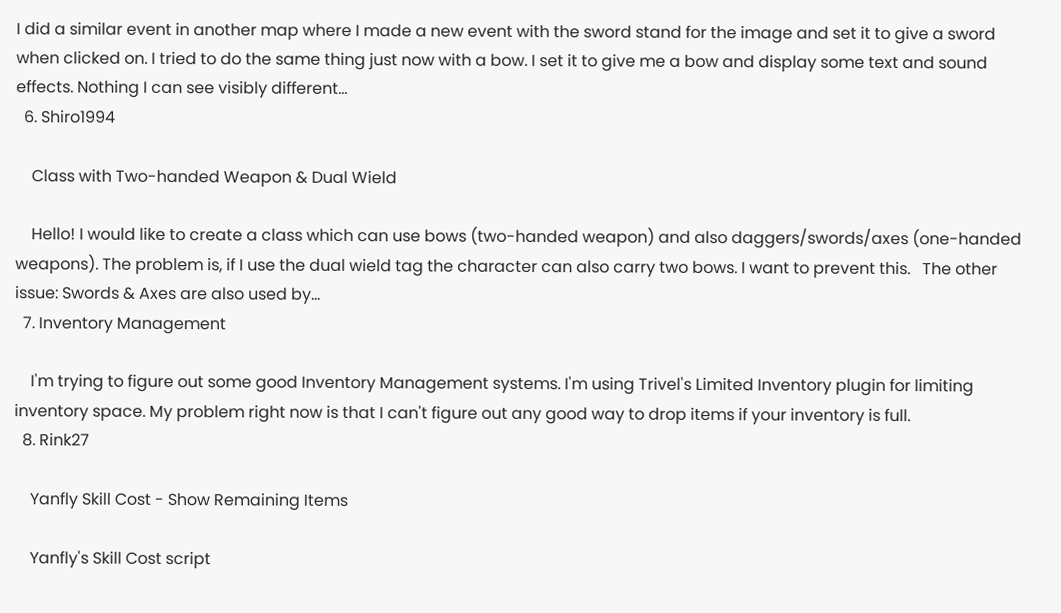I did a similar event in another map where I made a new event with the sword stand for the image and set it to give a sword when clicked on. I tried to do the same thing just now with a bow. I set it to give me a bow and display some text and sound effects. Nothing I can see visibly different...
  6. Shiro1994

    Class with Two-handed Weapon & Dual Wield

    Hello! I would like to create a class which can use bows (two-handed weapon) and also daggers/swords/axes (one-handed weapons). The problem is, if I use the dual wield tag the character can also carry two bows. I want to prevent this.   The other issue: Swords & Axes are also used by...
  7. Inventory Management

    I'm trying to figure out some good Inventory Management systems. I'm using Trivel's Limited Inventory plugin for limiting inventory space. My problem right now is that I can't figure out any good way to drop items if your inventory is full.
  8. Rink27

    Yanfly Skill Cost - Show Remaining Items

    Yanfly's Skill Cost script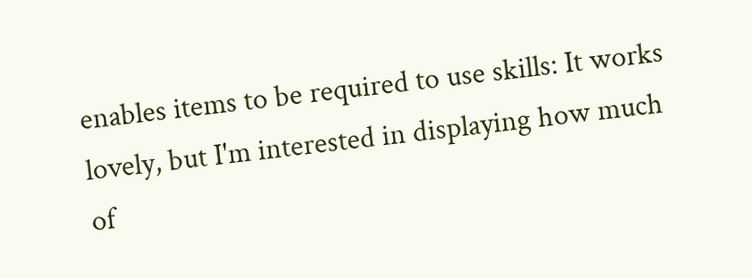enables items to be required to use skills: It works lovely, but I'm interested in displaying how much of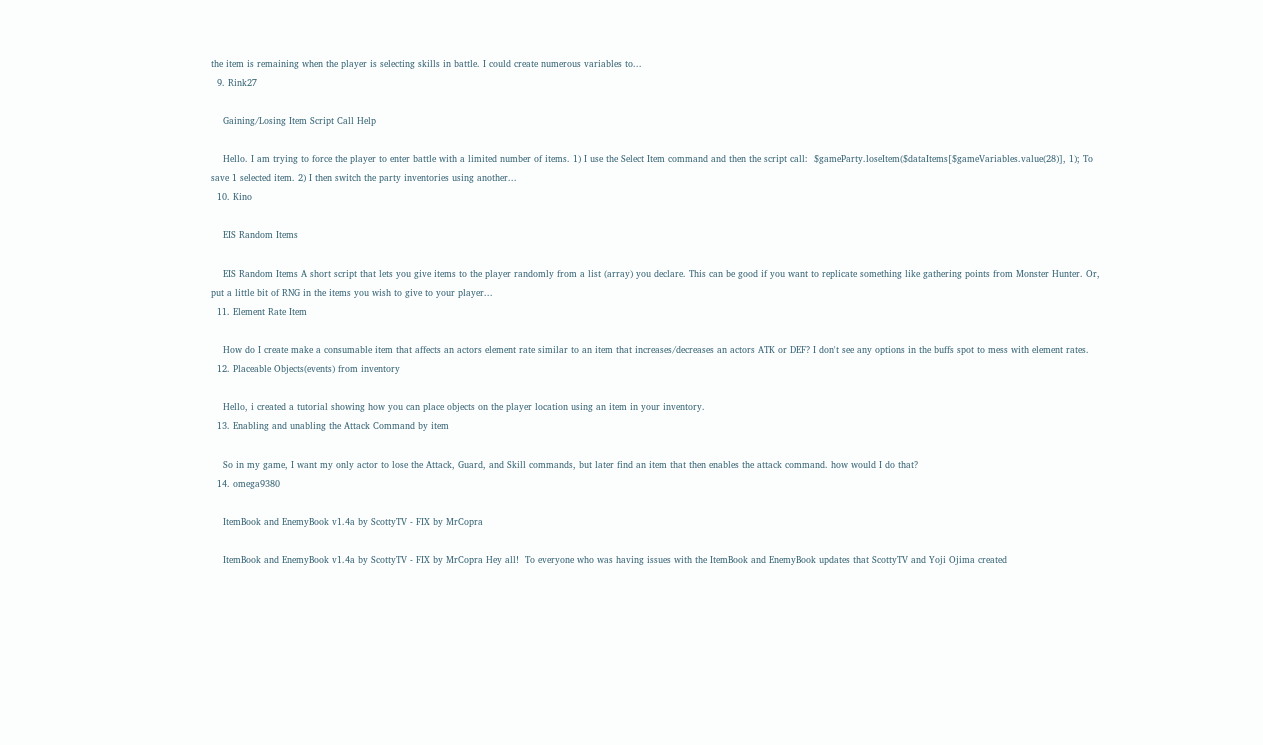the item is remaining when the player is selecting skills in battle. I could create numerous variables to...
  9. Rink27

    Gaining/Losing Item Script Call Help

    Hello. I am trying to force the player to enter battle with a limited number of items. 1) I use the Select Item command and then the script call:  $gameParty.loseItem($dataItems[$gameVariables.value(28)], 1); To save 1 selected item. 2) I then switch the party inventories using another...
  10. Kino

    EIS Random Items

    EIS Random Items A short script that lets you give items to the player randomly from a list (array) you declare. This can be good if you want to replicate something like gathering points from Monster Hunter. Or, put a little bit of RNG in the items you wish to give to your player...
  11. Element Rate Item

    How do I create make a consumable item that affects an actors element rate similar to an item that increases/decreases an actors ATK or DEF? I don't see any options in the buffs spot to mess with element rates.
  12. Placeable Objects(events) from inventory

    Hello, i created a tutorial showing how you can place objects on the player location using an item in your inventory.
  13. Enabling and unabling the Attack Command by item

    So in my game, I want my only actor to lose the Attack, Guard, and Skill commands, but later find an item that then enables the attack command. how would I do that?
  14. omega9380

    ItemBook and EnemyBook v1.4a by ScottyTV - FIX by MrCopra

    ItemBook and EnemyBook v1.4a by ScottyTV - FIX by MrCopra Hey all!  To everyone who was having issues with the ItemBook and EnemyBook updates that ScottyTV and Yoji Ojima created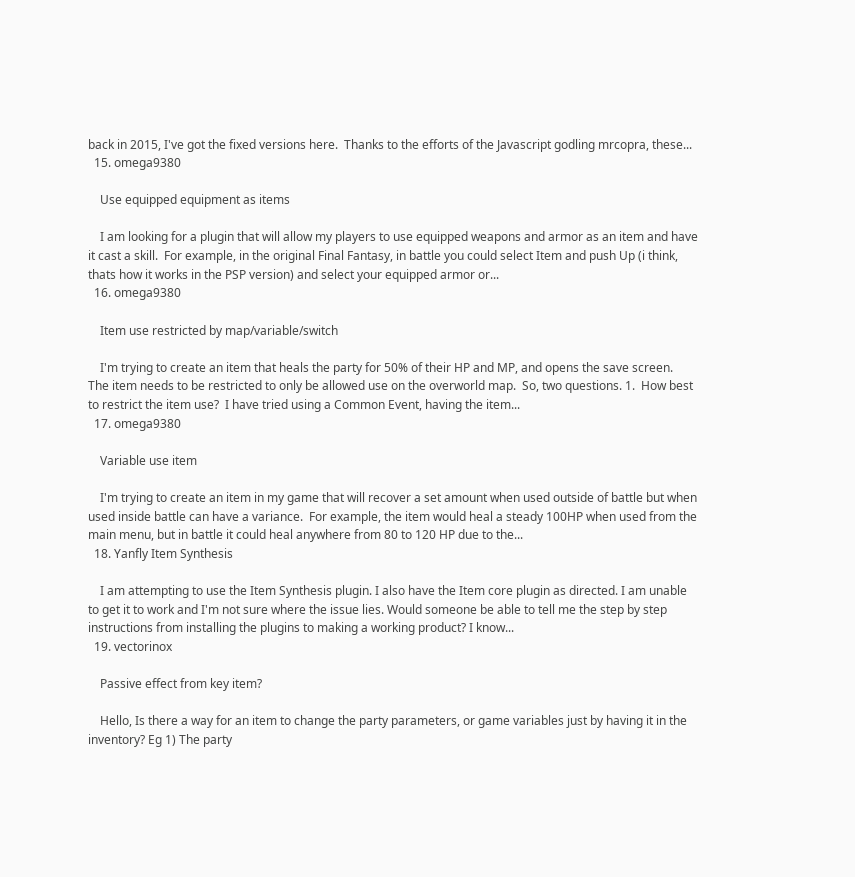back in 2015, I've got the fixed versions here.  Thanks to the efforts of the Javascript godling mrcopra, these...
  15. omega9380

    Use equipped equipment as items

    I am looking for a plugin that will allow my players to use equipped weapons and armor as an item and have it cast a skill.  For example, in the original Final Fantasy, in battle you could select Item and push Up (i think, thats how it works in the PSP version) and select your equipped armor or...
  16. omega9380

    Item use restricted by map/variable/switch

    I'm trying to create an item that heals the party for 50% of their HP and MP, and opens the save screen.  The item needs to be restricted to only be allowed use on the overworld map.  So, two questions. 1.  How best to restrict the item use?  I have tried using a Common Event, having the item...
  17. omega9380

    Variable use item

    I'm trying to create an item in my game that will recover a set amount when used outside of battle but when used inside battle can have a variance.  For example, the item would heal a steady 100HP when used from the main menu, but in battle it could heal anywhere from 80 to 120 HP due to the...
  18. Yanfly Item Synthesis

    I am attempting to use the Item Synthesis plugin. I also have the Item core plugin as directed. I am unable to get it to work and I'm not sure where the issue lies. Would someone be able to tell me the step by step instructions from installing the plugins to making a working product? I know...
  19. vectorinox

    Passive effect from key item?

    Hello, Is there a way for an item to change the party parameters, or game variables just by having it in the inventory? Eg 1) The party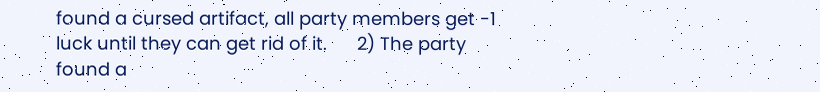found a cursed artifact, all party members get -1 luck until they can get rid of it.      2) The party found a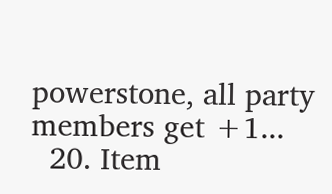powerstone, all party members get +1...
  20. Item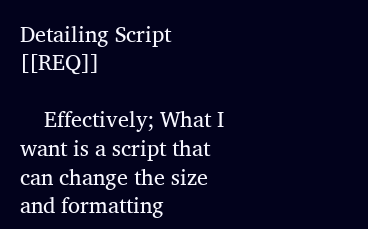Detailing Script [[REQ]]

    Effectively; What I want is a script that can change the size and formatting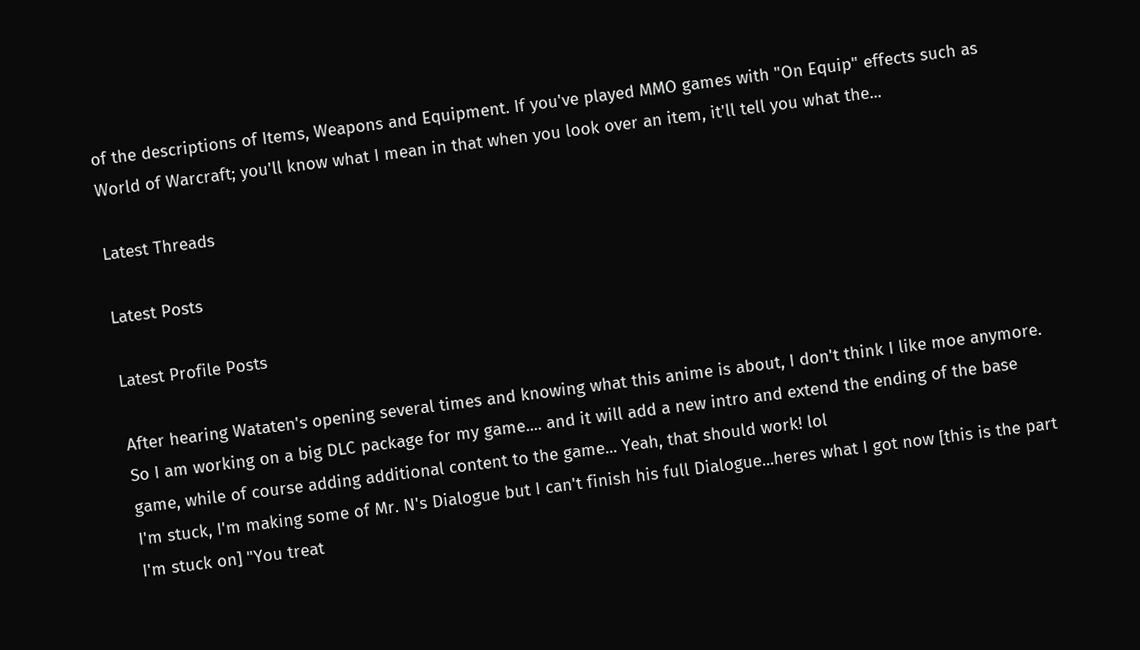of the descriptions of Items, Weapons and Equipment. If you've played MMO games with "On Equip" effects such as World of Warcraft; you'll know what I mean in that when you look over an item, it'll tell you what the...

Latest Threads

Latest Posts

Latest Profile Posts

After hearing Wataten's opening several times and knowing what this anime is about, I don't think I like moe anymore.
So I am working on a big DLC package for my game.... and it will add a new intro and extend the ending of the base game, while of course adding additional content to the game... Yeah, that should work! lol
I'm stuck, I'm making some of Mr. N's Dialogue but I can't finish his full Dialogue...heres what I got now [this is the part I'm stuck on] "You treat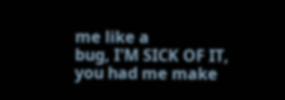me like a
bug, I'M SICK OF IT, you had me make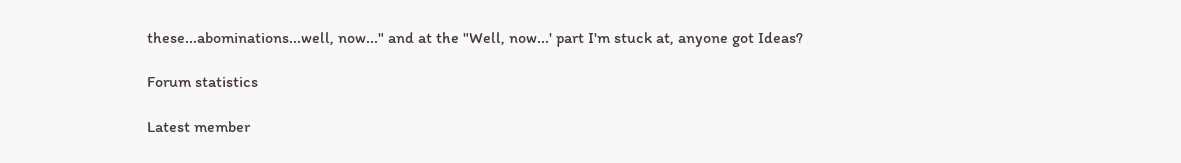these...abominations...well, now..." and at the "Well, now...' part I'm stuck at, anyone got Ideas?

Forum statistics

Latest member